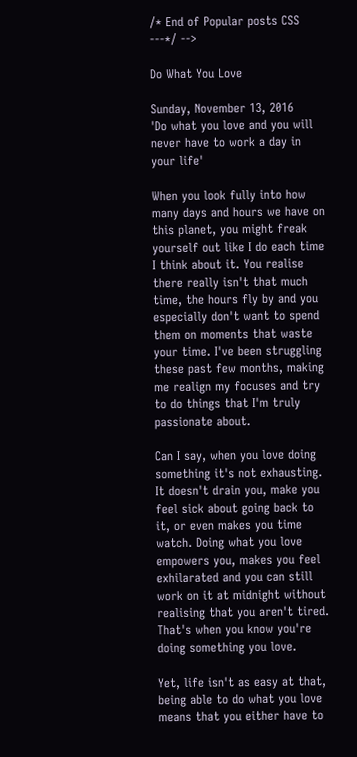/* End of Popular posts CSS ---*/ -->

Do What You Love

Sunday, November 13, 2016
'Do what you love and you will never have to work a day in your life'

When you look fully into how many days and hours we have on this planet, you might freak yourself out like I do each time I think about it. You realise there really isn't that much time, the hours fly by and you especially don't want to spend them on moments that waste your time. I've been struggling these past few months, making me realign my focuses and try to do things that I'm truly passionate about.

Can I say, when you love doing something it's not exhausting. It doesn't drain you, make you feel sick about going back to it, or even makes you time watch. Doing what you love empowers you, makes you feel exhilarated and you can still work on it at midnight without realising that you aren't tired. That's when you know you're doing something you love.

Yet, life isn't as easy at that, being able to do what you love means that you either have to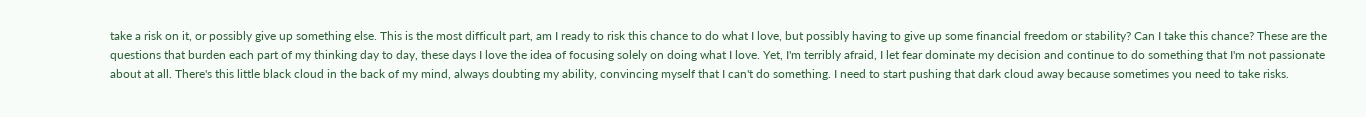take a risk on it, or possibly give up something else. This is the most difficult part, am I ready to risk this chance to do what I love, but possibly having to give up some financial freedom or stability? Can I take this chance? These are the questions that burden each part of my thinking day to day, these days I love the idea of focusing solely on doing what I love. Yet, I'm terribly afraid, I let fear dominate my decision and continue to do something that I'm not passionate about at all. There's this little black cloud in the back of my mind, always doubting my ability, convincing myself that I can't do something. I need to start pushing that dark cloud away because sometimes you need to take risks.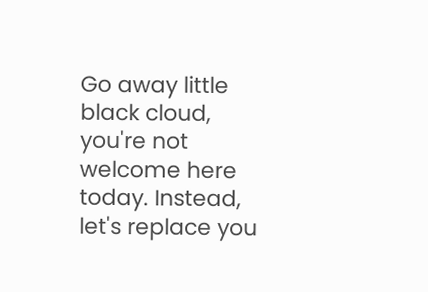Go away little black cloud, you're not welcome here today. Instead, let's replace you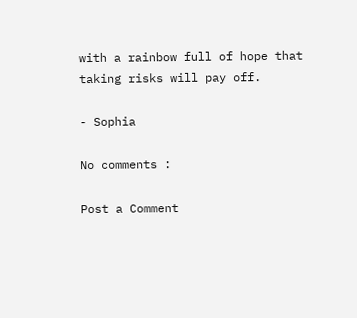with a rainbow full of hope that taking risks will pay off.

- Sophia

No comments :

Post a Comment